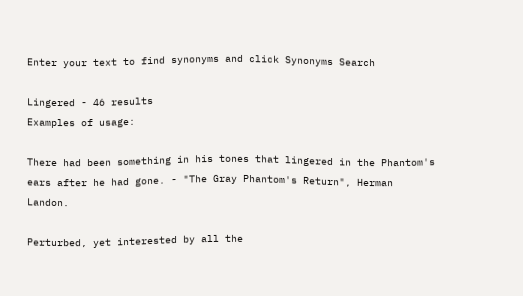Enter your text to find synonyms and click Synonyms Search

Lingered - 46 results
Examples of usage:

There had been something in his tones that lingered in the Phantom's ears after he had gone. - "The Gray Phantom's Return", Herman Landon.

Perturbed, yet interested by all the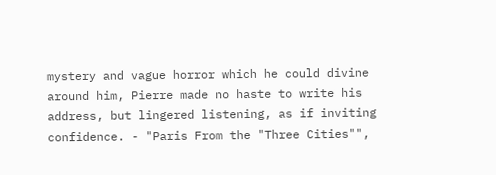mystery and vague horror which he could divine around him, Pierre made no haste to write his address, but lingered listening, as if inviting confidence. - "Paris From the "Three Cities"",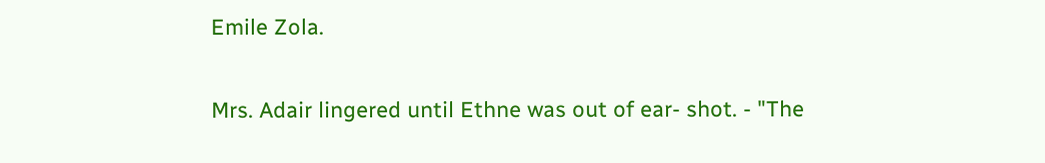Emile Zola.

Mrs. Adair lingered until Ethne was out of ear- shot. - "The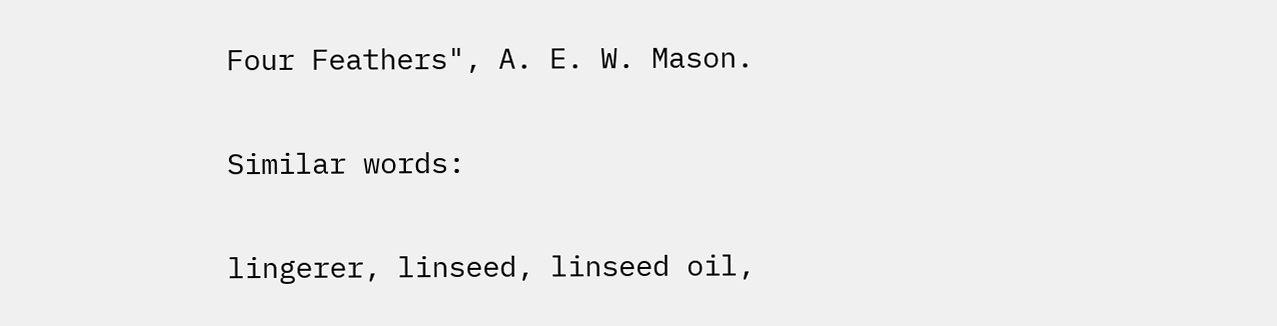Four Feathers", A. E. W. Mason.

Similar words:

lingerer, linseed, linseed oil,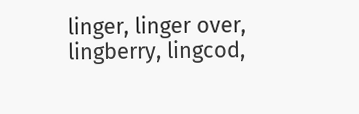linger, linger over, lingberry, lingcod,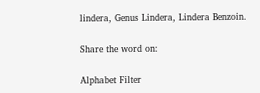lindera, Genus Lindera, Lindera Benzoin.

Share the word on:

Alphabet Filter